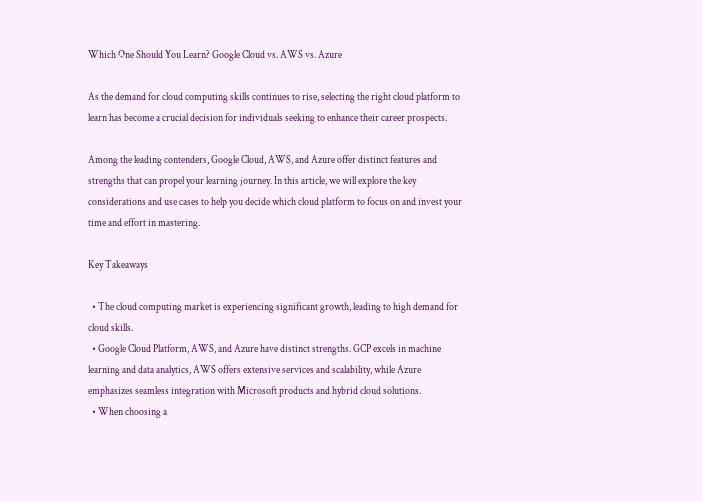Which One Should You Learn? Google Cloud vs. AWS vs. Azure

As the demand for cloud computing skills continues to rise, selecting the right cloud platform to learn has become a crucial decision for individuals seeking to enhance their career prospects.

Among the leading contenders, Google Cloud, AWS, and Azure offer distinct features and strengths that can propel your learning journey. In this article, we will explore the key considerations and use cases to help you decide which cloud platform to focus on and invest your time and effort in mastering.

Key Takeaways

  • The cloud computing market is experiencing significant growth, leading to high demand for cloud skills.
  • Google Cloud Platform, AWS, and Azure have distinct strengths. GCP excels in machine learning and data analytics, AWS offers extensive services and scalability, while Azure emphasizes seamless integration with Microsoft products and hybrid cloud solutions.
  • When choosing a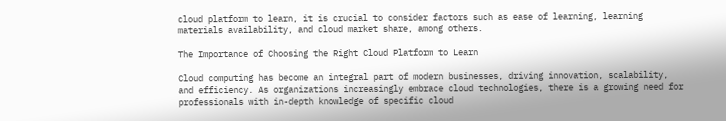cloud platform to learn, it is crucial to consider factors such as ease of learning, learning materials availability, and cloud market share, among others.

The Importance of Choosing the Right Cloud Platform to Learn

Cloud computing has become an integral part of modern businesses, driving innovation, scalability, and efficiency. As organizations increasingly embrace cloud technologies, there is a growing need for professionals with in-depth knowledge of specific cloud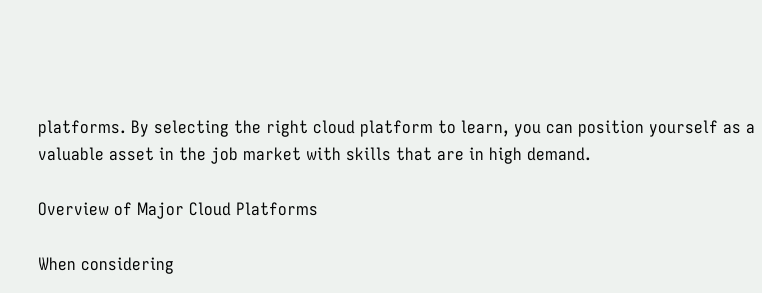platforms. By selecting the right cloud platform to learn, you can position yourself as a valuable asset in the job market with skills that are in high demand.

Overview of Major Cloud Platforms

When considering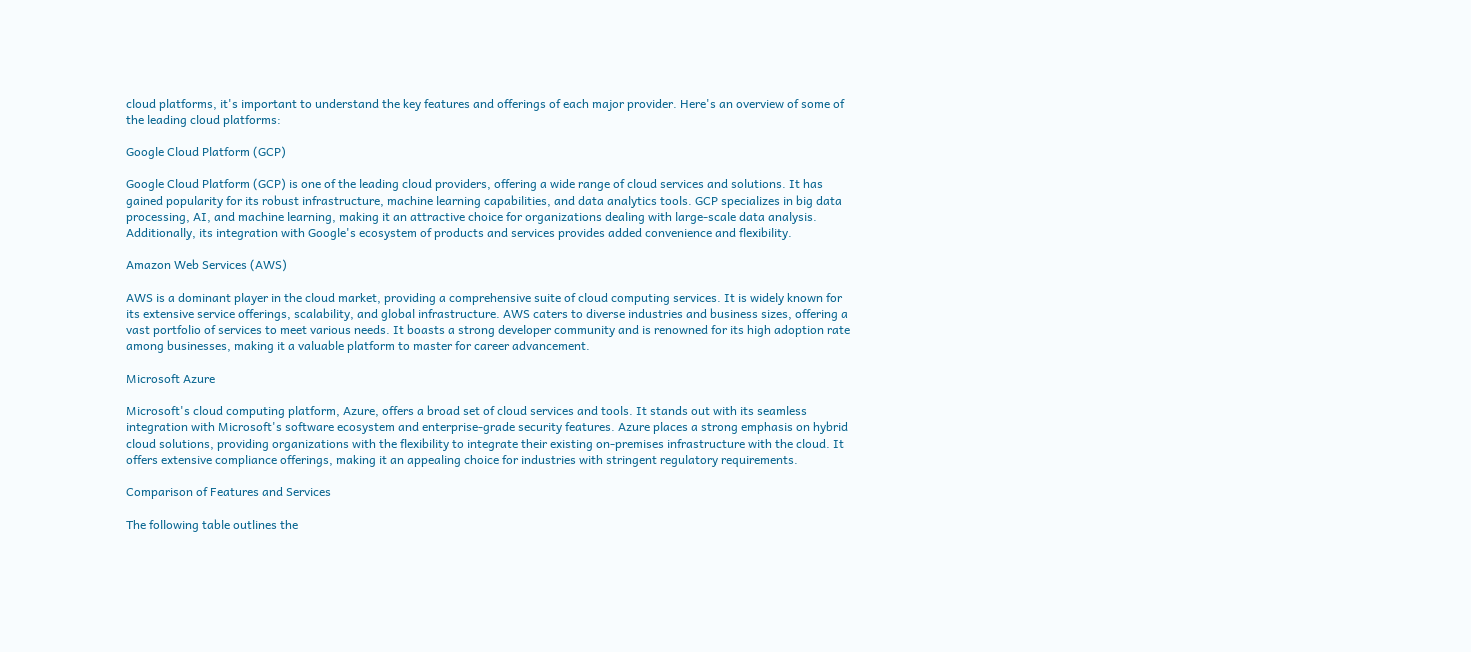cloud platforms, it's important to understand the key features and offerings of each major provider. Here's an overview of some of the leading cloud platforms:

Google Cloud Platform (GCP)

Google Cloud Platform (GCP) is one of the leading cloud providers, offering a wide range of cloud services and solutions. It has gained popularity for its robust infrastructure, machine learning capabilities, and data analytics tools. GCP specializes in big data processing, AI, and machine learning, making it an attractive choice for organizations dealing with large-scale data analysis. Additionally, its integration with Google's ecosystem of products and services provides added convenience and flexibility.

Amazon Web Services (AWS)

AWS is a dominant player in the cloud market, providing a comprehensive suite of cloud computing services. It is widely known for its extensive service offerings, scalability, and global infrastructure. AWS caters to diverse industries and business sizes, offering a vast portfolio of services to meet various needs. It boasts a strong developer community and is renowned for its high adoption rate among businesses, making it a valuable platform to master for career advancement.

Microsoft Azure

Microsoft's cloud computing platform, Azure, offers a broad set of cloud services and tools. It stands out with its seamless integration with Microsoft's software ecosystem and enterprise-grade security features. Azure places a strong emphasis on hybrid cloud solutions, providing organizations with the flexibility to integrate their existing on-premises infrastructure with the cloud. It offers extensive compliance offerings, making it an appealing choice for industries with stringent regulatory requirements.

Comparison of Features and Services

The following table outlines the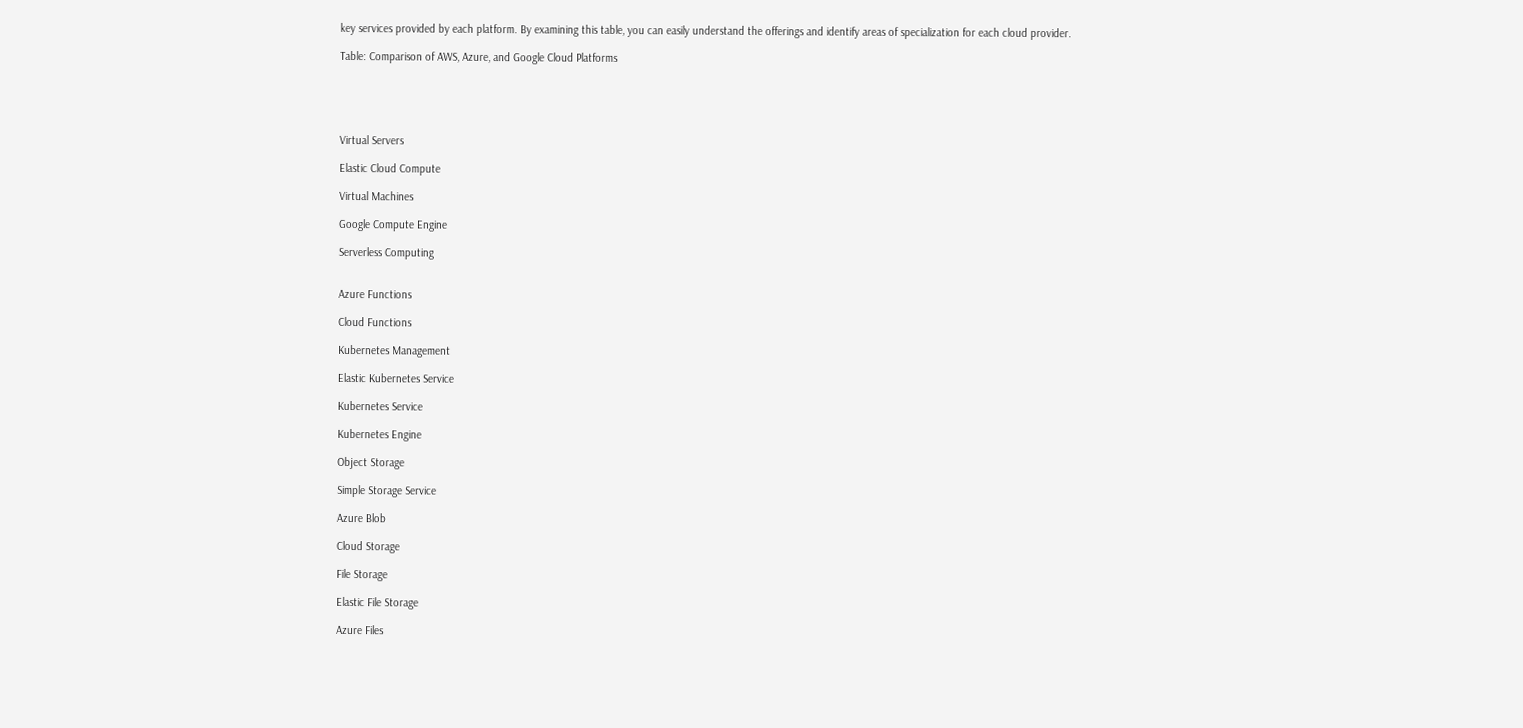key services provided by each platform. By examining this table, you can easily understand the offerings and identify areas of specialization for each cloud provider.

Table: Comparison of AWS, Azure, and Google Cloud Platforms





Virtual Servers

Elastic Cloud Compute

Virtual Machines

Google Compute Engine

Serverless Computing


Azure Functions

Cloud Functions

Kubernetes Management

Elastic Kubernetes Service

Kubernetes Service

Kubernetes Engine

Object Storage

Simple Storage Service

Azure Blob

Cloud Storage

File Storage

Elastic File Storage

Azure Files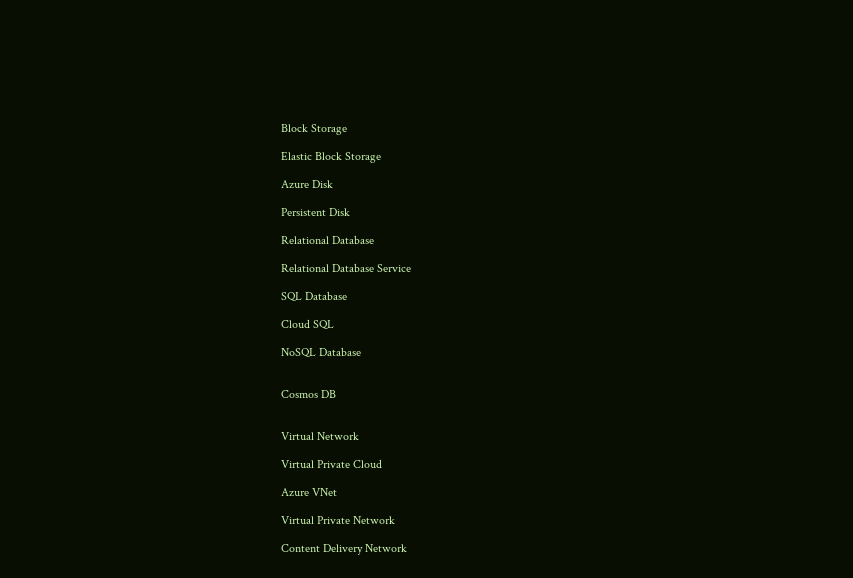Block Storage

Elastic Block Storage

Azure Disk

Persistent Disk

Relational Database

Relational Database Service

SQL Database

Cloud SQL

NoSQL Database


Cosmos DB


Virtual Network

Virtual Private Cloud

Azure VNet

Virtual Private Network

Content Delivery Network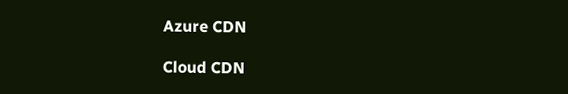Azure CDN

Cloud CDN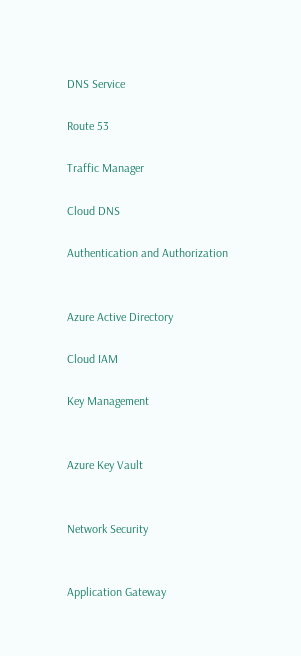DNS Service

Route 53

Traffic Manager

Cloud DNS

Authentication and Authorization


Azure Active Directory

Cloud IAM

Key Management


Azure Key Vault


Network Security


Application Gateway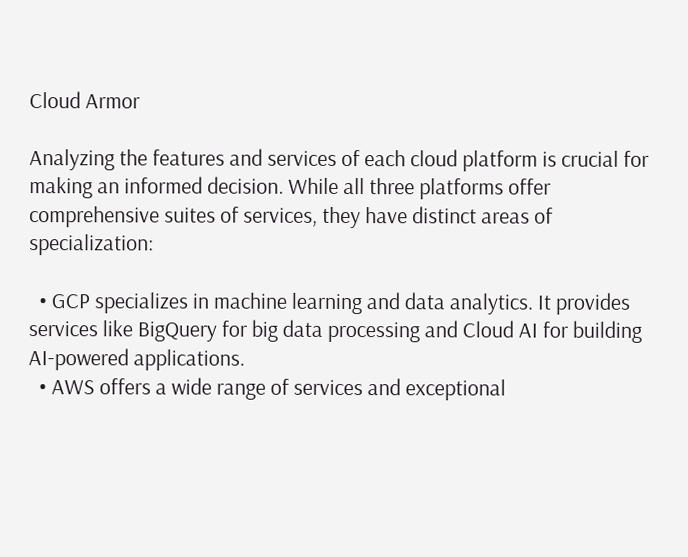Cloud Armor

Analyzing the features and services of each cloud platform is crucial for making an informed decision. While all three platforms offer comprehensive suites of services, they have distinct areas of specialization:

  • GCP specializes in machine learning and data analytics. It provides services like BigQuery for big data processing and Cloud AI for building AI-powered applications.
  • AWS offers a wide range of services and exceptional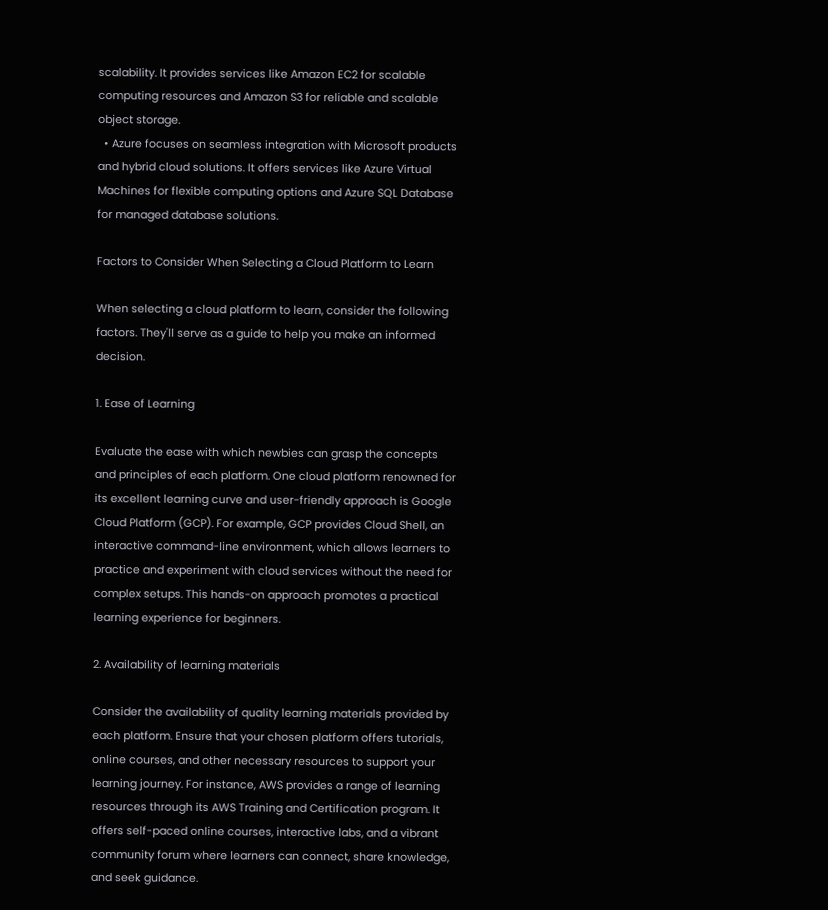scalability. It provides services like Amazon EC2 for scalable computing resources and Amazon S3 for reliable and scalable object storage.
  • Azure focuses on seamless integration with Microsoft products and hybrid cloud solutions. It offers services like Azure Virtual Machines for flexible computing options and Azure SQL Database for managed database solutions.

Factors to Consider When Selecting a Cloud Platform to Learn

When selecting a cloud platform to learn, consider the following factors. They'll serve as a guide to help you make an informed decision.

1. Ease of Learning

Evaluate the ease with which newbies can grasp the concepts and principles of each platform. One cloud platform renowned for its excellent learning curve and user-friendly approach is Google Cloud Platform (GCP). For example, GCP provides Cloud Shell, an interactive command-line environment, which allows learners to practice and experiment with cloud services without the need for complex setups. This hands-on approach promotes a practical learning experience for beginners.

2. Availability of learning materials

Consider the availability of quality learning materials provided by each platform. Ensure that your chosen platform offers tutorials, online courses, and other necessary resources to support your learning journey. For instance, AWS provides a range of learning resources through its AWS Training and Certification program. It offers self-paced online courses, interactive labs, and a vibrant community forum where learners can connect, share knowledge, and seek guidance.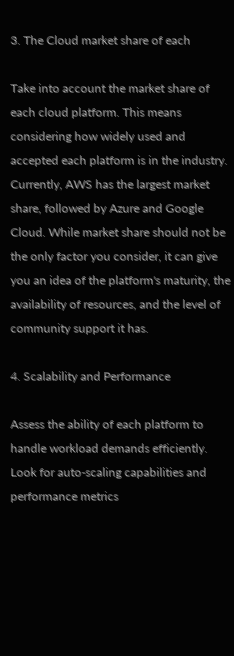3. The Cloud market share of each

Take into account the market share of each cloud platform. This means considering how widely used and accepted each platform is in the industry. Currently, AWS has the largest market share, followed by Azure and Google Cloud. While market share should not be the only factor you consider, it can give you an idea of the platform's maturity, the availability of resources, and the level of community support it has.

4. Scalability and Performance

Assess the ability of each platform to handle workload demands efficiently. Look for auto-scaling capabilities and performance metrics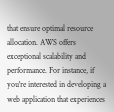that ensure optimal resource allocation. AWS offers exceptional scalability and performance. For instance, if you're interested in developing a web application that experiences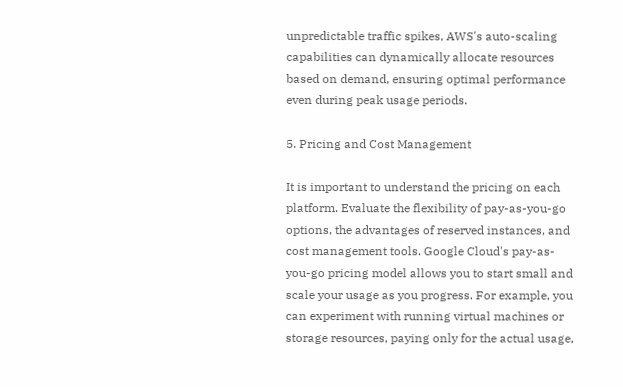unpredictable traffic spikes, AWS's auto-scaling capabilities can dynamically allocate resources based on demand, ensuring optimal performance even during peak usage periods.

5. Pricing and Cost Management

It is important to understand the pricing on each platform. Evaluate the flexibility of pay-as-you-go options, the advantages of reserved instances, and cost management tools. Google Cloud's pay-as-you-go pricing model allows you to start small and scale your usage as you progress. For example, you can experiment with running virtual machines or storage resources, paying only for the actual usage,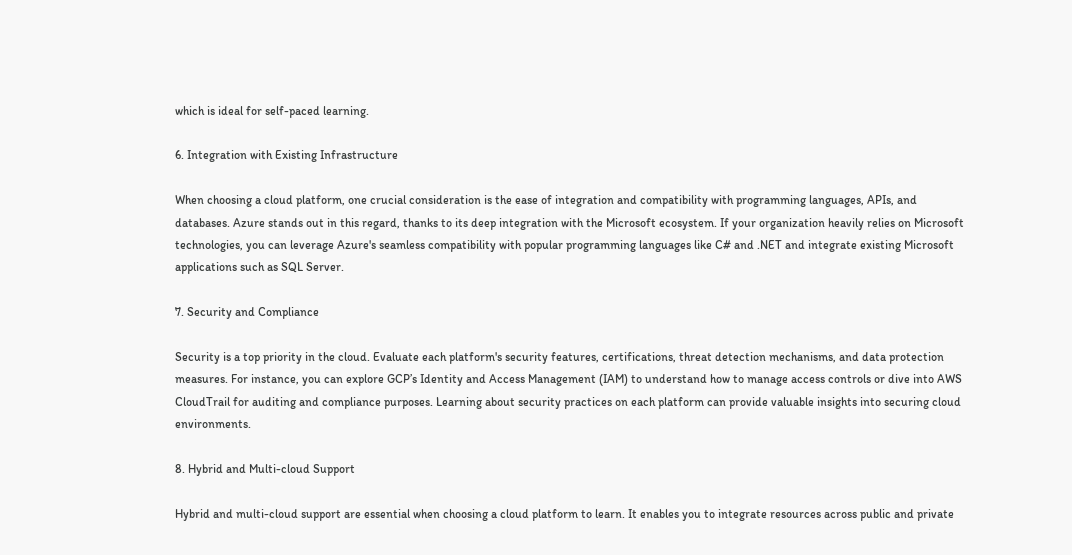which is ideal for self-paced learning.

6. Integration with Existing Infrastructure

When choosing a cloud platform, one crucial consideration is the ease of integration and compatibility with programming languages, APIs, and databases. Azure stands out in this regard, thanks to its deep integration with the Microsoft ecosystem. If your organization heavily relies on Microsoft technologies, you can leverage Azure's seamless compatibility with popular programming languages like C# and .NET and integrate existing Microsoft applications such as SQL Server.

7. Security and Compliance

Security is a top priority in the cloud. Evaluate each platform's security features, certifications, threat detection mechanisms, and data protection measures. For instance, you can explore GCP’s Identity and Access Management (IAM) to understand how to manage access controls or dive into AWS CloudTrail for auditing and compliance purposes. Learning about security practices on each platform can provide valuable insights into securing cloud environments.

8. Hybrid and Multi-cloud Support

Hybrid and multi-cloud support are essential when choosing a cloud platform to learn. It enables you to integrate resources across public and private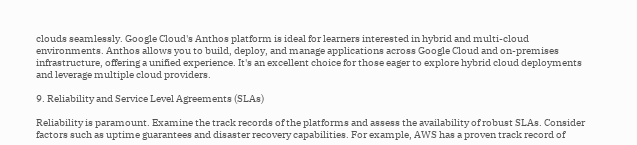clouds seamlessly. Google Cloud's Anthos platform is ideal for learners interested in hybrid and multi-cloud environments. Anthos allows you to build, deploy, and manage applications across Google Cloud and on-premises infrastructure, offering a unified experience. It's an excellent choice for those eager to explore hybrid cloud deployments and leverage multiple cloud providers.

9. Reliability and Service Level Agreements (SLAs)

Reliability is paramount. Examine the track records of the platforms and assess the availability of robust SLAs. Consider factors such as uptime guarantees and disaster recovery capabilities. For example, AWS has a proven track record of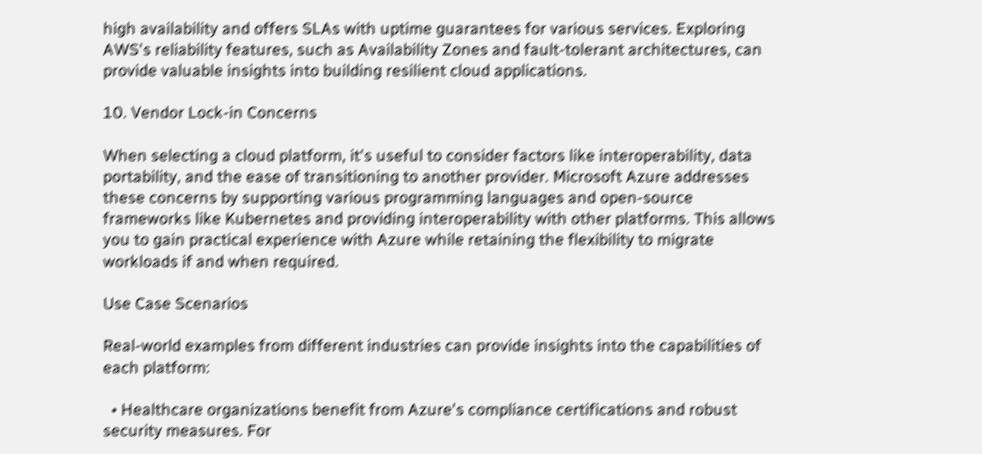high availability and offers SLAs with uptime guarantees for various services. Exploring AWS's reliability features, such as Availability Zones and fault-tolerant architectures, can provide valuable insights into building resilient cloud applications.

10. Vendor Lock-in Concerns

When selecting a cloud platform, it's useful to consider factors like interoperability, data portability, and the ease of transitioning to another provider. Microsoft Azure addresses these concerns by supporting various programming languages and open-source frameworks like Kubernetes and providing interoperability with other platforms. This allows you to gain practical experience with Azure while retaining the flexibility to migrate workloads if and when required.

Use Case Scenarios

Real-world examples from different industries can provide insights into the capabilities of each platform:

  • Healthcare organizations benefit from Azure's compliance certifications and robust security measures. For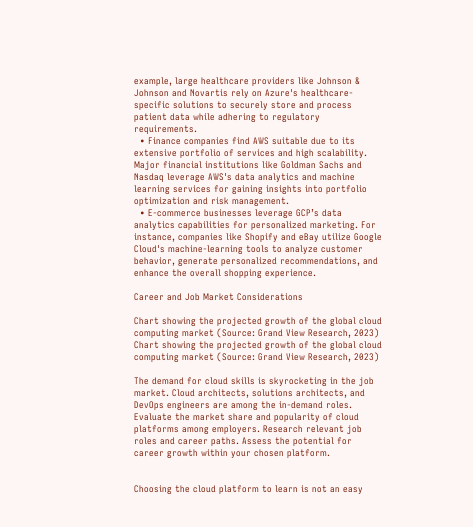example, large healthcare providers like Johnson & Johnson and Novartis rely on Azure's healthcare-specific solutions to securely store and process patient data while adhering to regulatory requirements.
  • Finance companies find AWS suitable due to its extensive portfolio of services and high scalability. Major financial institutions like Goldman Sachs and Nasdaq leverage AWS's data analytics and machine learning services for gaining insights into portfolio optimization and risk management.
  • E-commerce businesses leverage GCP’s data analytics capabilities for personalized marketing. For instance, companies like Shopify and eBay utilize Google Cloud's machine-learning tools to analyze customer behavior, generate personalized recommendations, and enhance the overall shopping experience.

Career and Job Market Considerations

Chart showing the projected growth of the global cloud computing market (Source: Grand View Research, 2023)
Chart showing the projected growth of the global cloud computing market (Source: Grand View Research, 2023)

The demand for cloud skills is skyrocketing in the job market. Cloud architects, solutions architects, and DevOps engineers are among the in-demand roles. Evaluate the market share and popularity of cloud platforms among employers. Research relevant job roles and career paths. Assess the potential for career growth within your chosen platform.


Choosing the cloud platform to learn is not an easy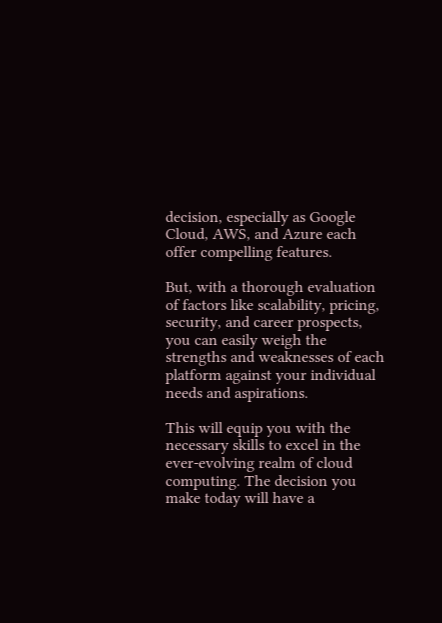decision, especially as Google Cloud, AWS, and Azure each offer compelling features.

But, with a thorough evaluation of factors like scalability, pricing, security, and career prospects, you can easily weigh the strengths and weaknesses of each platform against your individual needs and aspirations.

This will equip you with the necessary skills to excel in the ever-evolving realm of cloud computing. The decision you make today will have a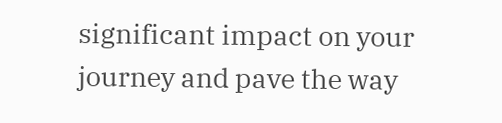significant impact on your journey and pave the way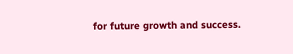for future growth and success.